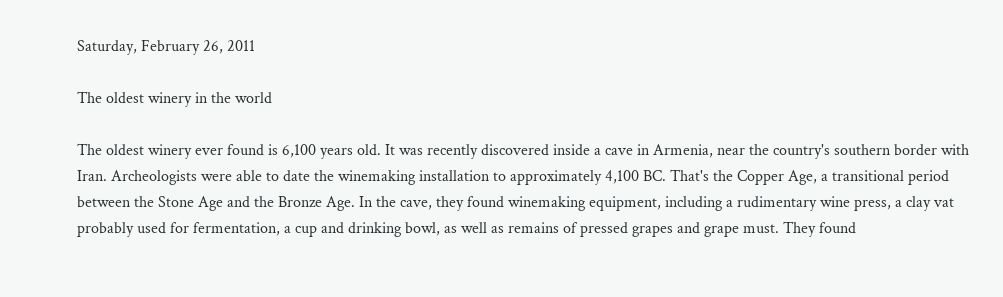Saturday, February 26, 2011

The oldest winery in the world

The oldest winery ever found is 6,100 years old. It was recently discovered inside a cave in Armenia, near the country's southern border with Iran. Archeologists were able to date the winemaking installation to approximately 4,100 BC. That's the Copper Age, a transitional period between the Stone Age and the Bronze Age. In the cave, they found winemaking equipment, including a rudimentary wine press, a clay vat probably used for fermentation, a cup and drinking bowl, as well as remains of pressed grapes and grape must. They found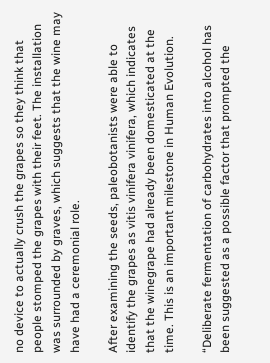no device to actually crush the grapes so they think that people stomped the grapes with their feet. The installation was surrounded by graves, which suggests that the wine may have had a ceremonial role.

After examining the seeds, paleobotanists were able to identify the grapes as vitis vinifera vinifera, which indicates that the winegrape had already been domesticated at the time. This is an important milestone in Human Evolution.

“Deliberate fermentation of carbohydrates into alcohol has been suggested as a possible factor that prompted the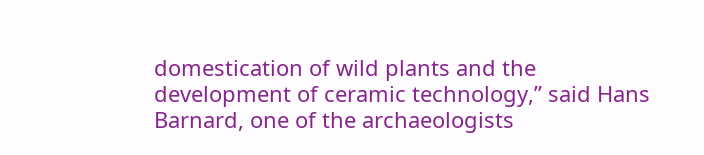domestication of wild plants and the development of ceramic technology,” said Hans Barnard, one of the archaeologists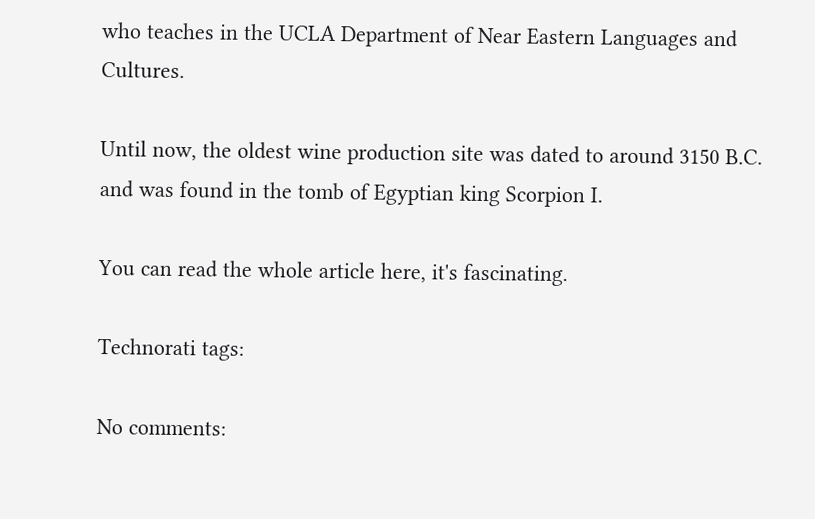who teaches in the UCLA Department of Near Eastern Languages and Cultures.

Until now, the oldest wine production site was dated to around 3150 B.C. and was found in the tomb of Egyptian king Scorpion I.

You can read the whole article here, it's fascinating.

Technorati tags:

No comments: